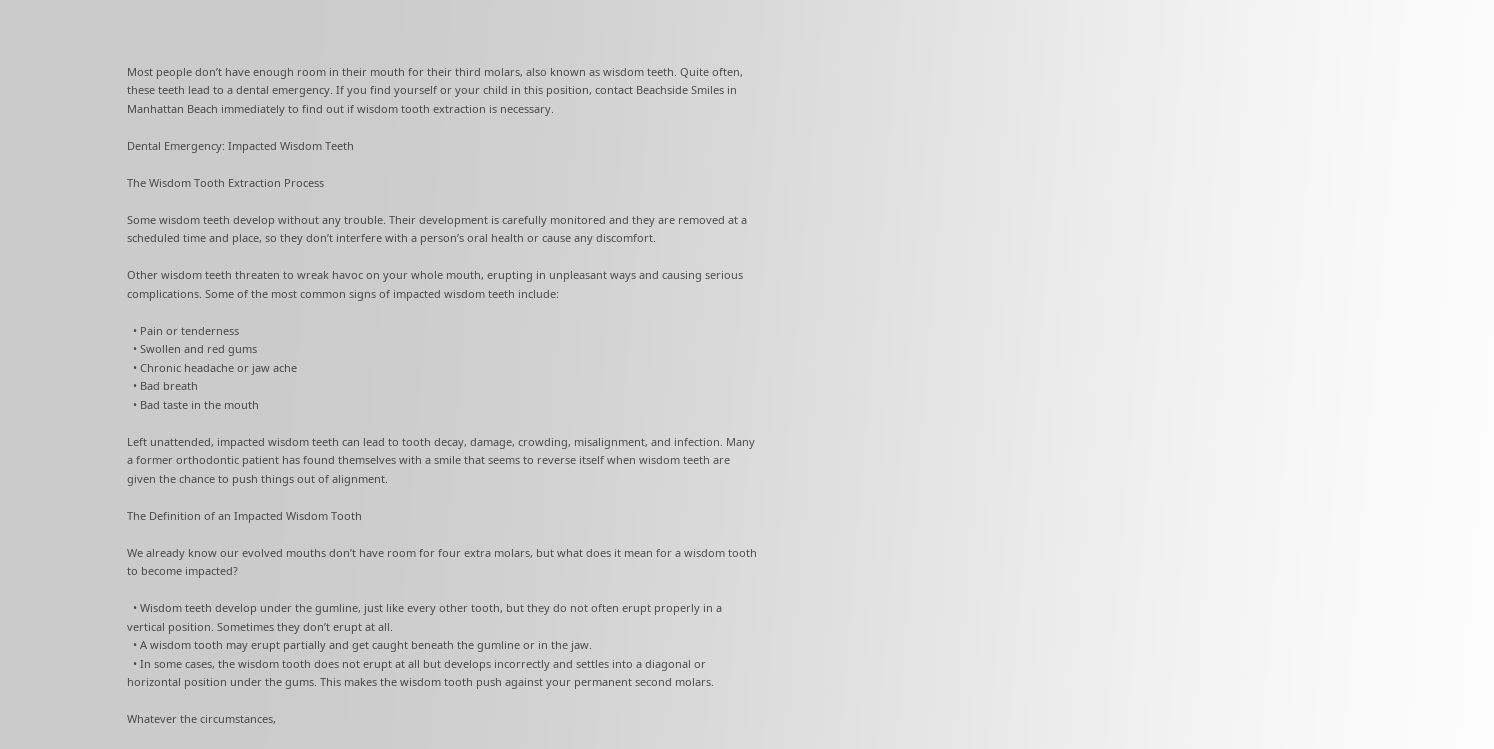Most people don’t have enough room in their mouth for their third molars, also known as wisdom teeth. Quite often, these teeth lead to a dental emergency. If you find yourself or your child in this position, contact Beachside Smiles in Manhattan Beach immediately to find out if wisdom tooth extraction is necessary.

Dental Emergency: Impacted Wisdom Teeth

The Wisdom Tooth Extraction Process

Some wisdom teeth develop without any trouble. Their development is carefully monitored and they are removed at a scheduled time and place, so they don’t interfere with a person’s oral health or cause any discomfort.

Other wisdom teeth threaten to wreak havoc on your whole mouth, erupting in unpleasant ways and causing serious complications. Some of the most common signs of impacted wisdom teeth include:

  • Pain or tenderness
  • Swollen and red gums
  • Chronic headache or jaw ache
  • Bad breath
  • Bad taste in the mouth

Left unattended, impacted wisdom teeth can lead to tooth decay, damage, crowding, misalignment, and infection. Many a former orthodontic patient has found themselves with a smile that seems to reverse itself when wisdom teeth are given the chance to push things out of alignment.

The Definition of an Impacted Wisdom Tooth

We already know our evolved mouths don’t have room for four extra molars, but what does it mean for a wisdom tooth to become impacted?

  • Wisdom teeth develop under the gumline, just like every other tooth, but they do not often erupt properly in a vertical position. Sometimes they don’t erupt at all.
  • A wisdom tooth may erupt partially and get caught beneath the gumline or in the jaw.
  • In some cases, the wisdom tooth does not erupt at all but develops incorrectly and settles into a diagonal or horizontal position under the gums. This makes the wisdom tooth push against your permanent second molars.

Whatever the circumstances,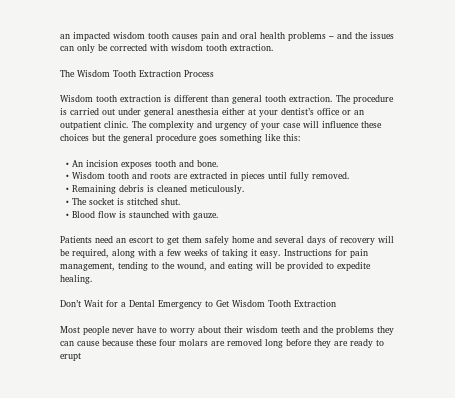an impacted wisdom tooth causes pain and oral health problems – and the issues can only be corrected with wisdom tooth extraction.

The Wisdom Tooth Extraction Process

Wisdom tooth extraction is different than general tooth extraction. The procedure is carried out under general anesthesia either at your dentist’s office or an outpatient clinic. The complexity and urgency of your case will influence these choices but the general procedure goes something like this:

  • An incision exposes tooth and bone.
  • Wisdom tooth and roots are extracted in pieces until fully removed.
  • Remaining debris is cleaned meticulously.
  • The socket is stitched shut.
  • Blood flow is staunched with gauze.

Patients need an escort to get them safely home and several days of recovery will be required, along with a few weeks of taking it easy. Instructions for pain management, tending to the wound, and eating will be provided to expedite healing.

Don’t Wait for a Dental Emergency to Get Wisdom Tooth Extraction

Most people never have to worry about their wisdom teeth and the problems they can cause because these four molars are removed long before they are ready to erupt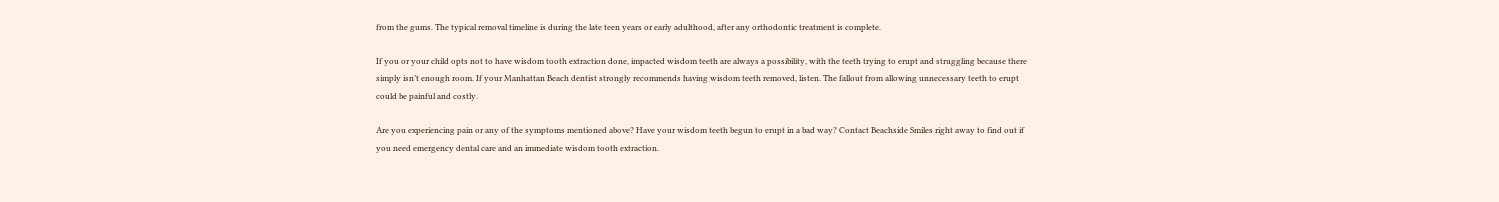from the gums. The typical removal timeline is during the late teen years or early adulthood, after any orthodontic treatment is complete.

If you or your child opts not to have wisdom tooth extraction done, impacted wisdom teeth are always a possibility, with the teeth trying to erupt and struggling because there simply isn’t enough room. If your Manhattan Beach dentist strongly recommends having wisdom teeth removed, listen. The fallout from allowing unnecessary teeth to erupt could be painful and costly.

Are you experiencing pain or any of the symptoms mentioned above? Have your wisdom teeth begun to erupt in a bad way? Contact Beachside Smiles right away to find out if you need emergency dental care and an immediate wisdom tooth extraction.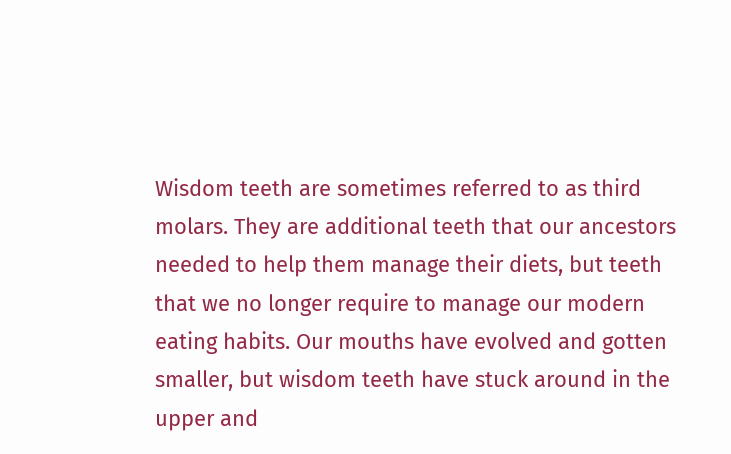Wisdom teeth are sometimes referred to as third molars. They are additional teeth that our ancestors needed to help them manage their diets, but teeth that we no longer require to manage our modern eating habits. Our mouths have evolved and gotten smaller, but wisdom teeth have stuck around in the upper and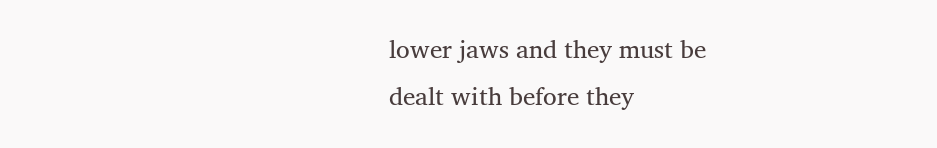lower jaws and they must be dealt with before they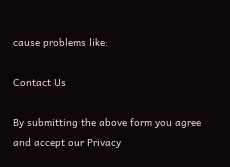cause problems like:

Contact Us

By submitting the above form you agree and accept our Privacy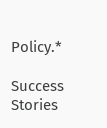Policy.*

Success Stories